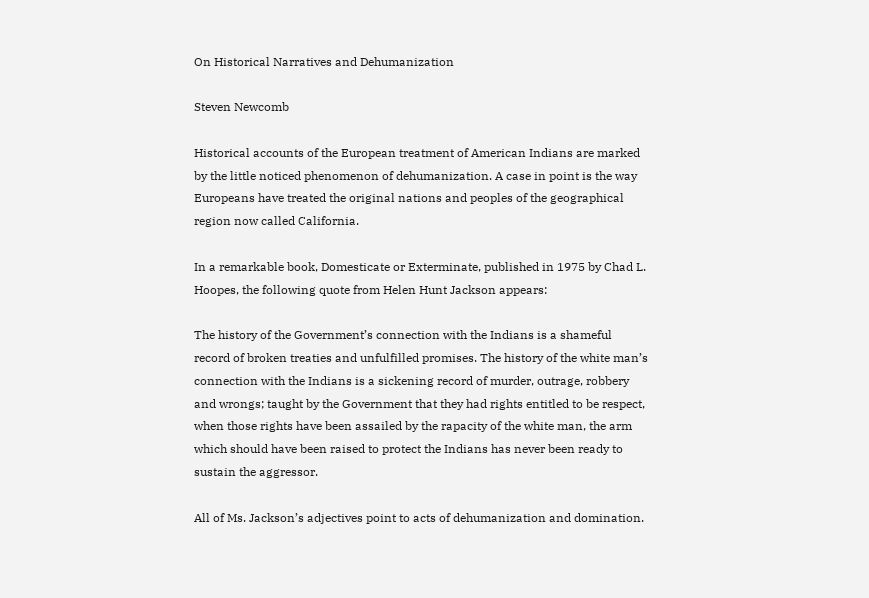On Historical Narratives and Dehumanization

Steven Newcomb

Historical accounts of the European treatment of American Indians are marked by the little noticed phenomenon of dehumanization. A case in point is the way Europeans have treated the original nations and peoples of the geographical region now called California.

In a remarkable book, Domesticate or Exterminate, published in 1975 by Chad L. Hoopes, the following quote from Helen Hunt Jackson appears:

The history of the Government’s connection with the Indians is a shameful record of broken treaties and unfulfilled promises. The history of the white man’s connection with the Indians is a sickening record of murder, outrage, robbery and wrongs; taught by the Government that they had rights entitled to be respect, when those rights have been assailed by the rapacity of the white man, the arm which should have been raised to protect the Indians has never been ready to sustain the aggressor.

All of Ms. Jackson’s adjectives point to acts of dehumanization and domination.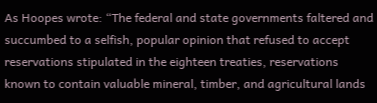As Hoopes wrote: “The federal and state governments faltered and succumbed to a selfish, popular opinion that refused to accept reservations stipulated in the eighteen treaties, reservations known to contain valuable mineral, timber, and agricultural lands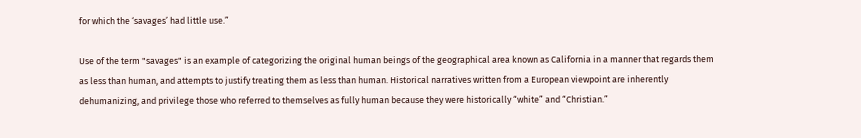for which the ‘savages’ had little use.”

Use of the term "savages" is an example of categorizing the original human beings of the geographical area known as California in a manner that regards them as less than human, and attempts to justify treating them as less than human. Historical narratives written from a European viewpoint are inherently dehumanizing, and privilege those who referred to themselves as fully human because they were historically “white” and “Christian.”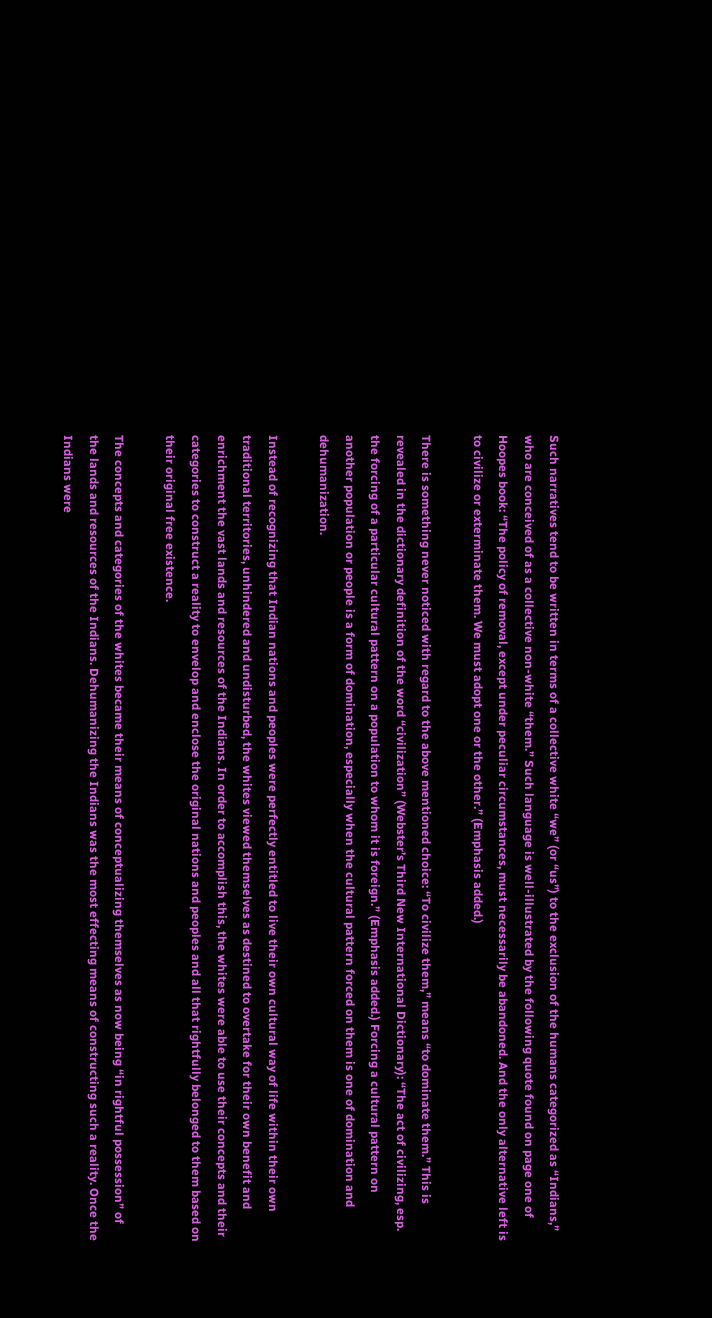Such narratives tend to be written in terms of a collective white “we” (or “us”) to the exclusion of the humans categorized as “Indians,” who are conceived of as a collective non-white “them.” Such language is well-illustrated by the following quote found on page one of Hoopes book: “The policy of removal, except under peculiar circumstances, must necessarily be abandoned. And the only alternative left is to civilize or exterminate them. We must adopt one or the other.” (Emphasis added.)

There is something never noticed with regard to the above mentioned choice: “To civilize them,” means “to dominate them.” This is revealed in the dictionary definition of the word “civilization” (Webster’s Third New International Dictionary): “The act of civilizing, esp. the forcing of a particular cultural pattern on a population to whom it is foreign.” (Emphasis added.) Forcing a cultural pattern on another population or people is a form of domination, especially when the cultural pattern forced on them is one of domination and dehumanization.

Instead of recognizing that Indian nations and peoples were perfectly entitled to live their own cultural way of life within their own traditional territories, unhindered and undisturbed, the whites viewed themselves as destined to overtake for their own benefit and enrichment the vast lands and resources of the Indians. In order to accomplish this, the whites were able to use their concepts and their categories to construct a reality to envelop and enclose the original nations and peoples and all that rightfully belonged to them based on their original free existence.

The concepts and categories of the whites became their means of conceptualizing themselves as now being “in rightful possession” of the lands and resources of the Indians. Dehumanizing the Indians was the most effecting means of constructing such a reality. Once the Indians were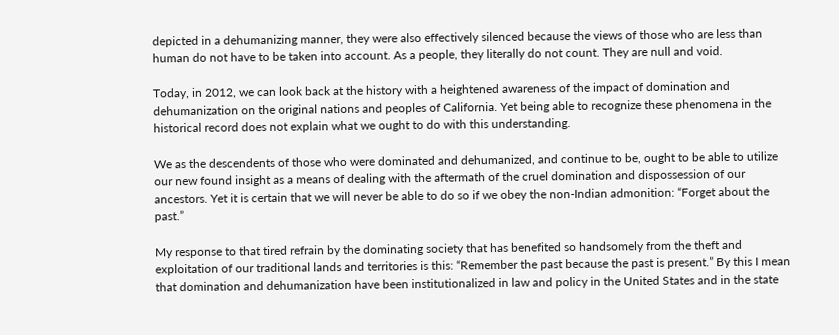depicted in a dehumanizing manner, they were also effectively silenced because the views of those who are less than human do not have to be taken into account. As a people, they literally do not count. They are null and void.

Today, in 2012, we can look back at the history with a heightened awareness of the impact of domination and dehumanization on the original nations and peoples of California. Yet being able to recognize these phenomena in the historical record does not explain what we ought to do with this understanding.

We as the descendents of those who were dominated and dehumanized, and continue to be, ought to be able to utilize our new found insight as a means of dealing with the aftermath of the cruel domination and dispossession of our ancestors. Yet it is certain that we will never be able to do so if we obey the non-Indian admonition: “Forget about the past.”

My response to that tired refrain by the dominating society that has benefited so handsomely from the theft and exploitation of our traditional lands and territories is this: “Remember the past because the past is present.” By this I mean that domination and dehumanization have been institutionalized in law and policy in the United States and in the state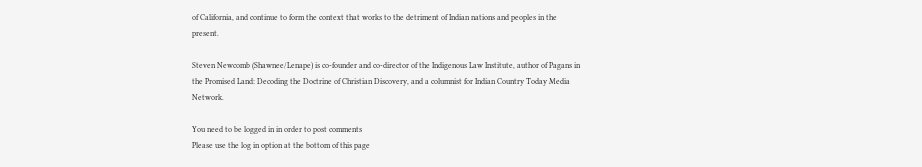of California, and continue to form the context that works to the detriment of Indian nations and peoples in the present.

Steven Newcomb (Shawnee/Lenape) is co-founder and co-director of the Indigenous Law Institute, author of Pagans in the Promised Land: Decoding the Doctrine of Christian Discovery, and a columnist for Indian Country Today Media Network.

You need to be logged in in order to post comments
Please use the log in option at the bottom of this page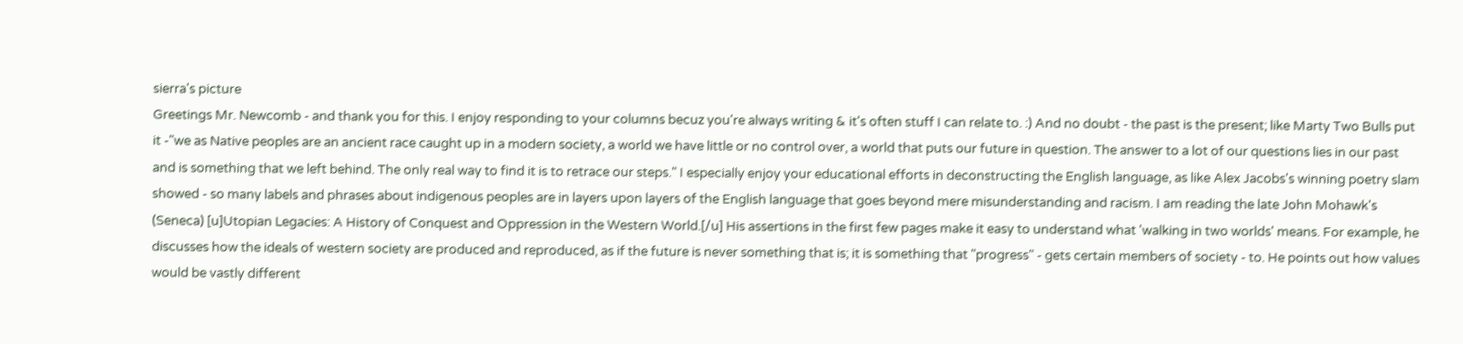sierra's picture
Greetings Mr. Newcomb - and thank you for this. I enjoy responding to your columns becuz you're always writing & it's often stuff I can relate to. :) And no doubt - the past is the present; like Marty Two Bulls put it -"we as Native peoples are an ancient race caught up in a modern society, a world we have little or no control over, a world that puts our future in question. The answer to a lot of our questions lies in our past and is something that we left behind. The only real way to find it is to retrace our steps." I especially enjoy your educational efforts in deconstructing the English language, as like Alex Jacobs's winning poetry slam showed - so many labels and phrases about indigenous peoples are in layers upon layers of the English language that goes beyond mere misunderstanding and racism. I am reading the late John Mohawk's (Seneca) [u]Utopian Legacies: A History of Conquest and Oppression in the Western World.[/u] His assertions in the first few pages make it easy to understand what 'walking in two worlds' means. For example, he discusses how the ideals of western society are produced and reproduced, as if the future is never something that is; it is something that "progress" - gets certain members of society - to. He points out how values would be vastly different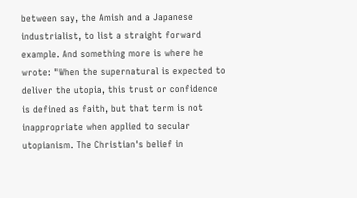between say, the Amish and a Japanese industrialist, to list a straight forward example. And something more is where he wrote: "When the supernatural is expected to deliver the utopia, this trust or confidence is defined as faith, but that term is not inappropriate when applied to secular utopianism. The Christian's belief in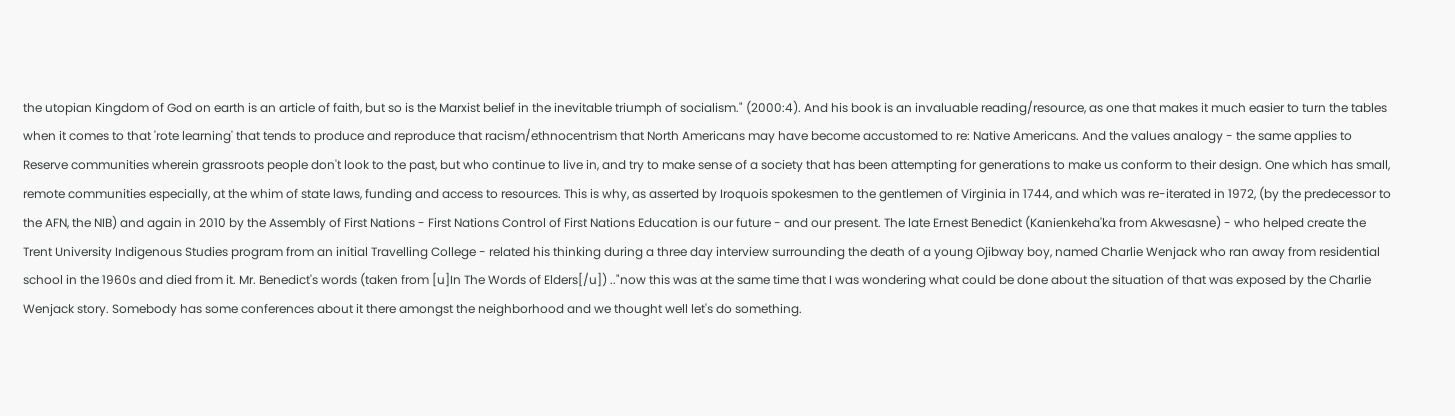the utopian Kingdom of God on earth is an article of faith, but so is the Marxist belief in the inevitable triumph of socialism." (2000:4). And his book is an invaluable reading/resource, as one that makes it much easier to turn the tables when it comes to that 'rote learning' that tends to produce and reproduce that racism/ethnocentrism that North Americans may have become accustomed to re: Native Americans. And the values analogy - the same applies to Reserve communities wherein grassroots people don't look to the past, but who continue to live in, and try to make sense of a society that has been attempting for generations to make us conform to their design. One which has small, remote communities especially, at the whim of state laws, funding and access to resources. This is why, as asserted by Iroquois spokesmen to the gentlemen of Virginia in 1744, and which was re-iterated in 1972, (by the predecessor to the AFN, the NIB) and again in 2010 by the Assembly of First Nations - First Nations Control of First Nations Education is our future - and our present. The late Ernest Benedict (Kanienkeha'ka from Akwesasne) - who helped create the Trent University Indigenous Studies program from an initial Travelling College - related his thinking during a three day interview surrounding the death of a young Ojibway boy, named Charlie Wenjack who ran away from residential school in the 1960s and died from it. Mr. Benedict's words (taken from [u]In The Words of Elders[/u]) .."now this was at the same time that I was wondering what could be done about the situation of that was exposed by the Charlie Wenjack story. Somebody has some conferences about it there amongst the neighborhood and we thought well let's do something.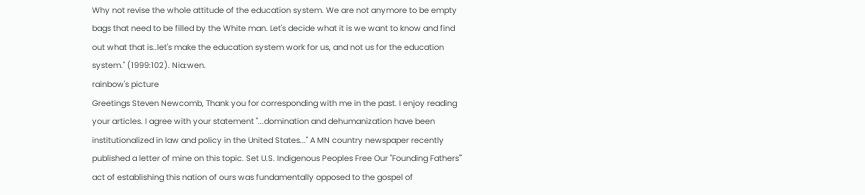Why not revise the whole attitude of the education system. We are not anymore to be empty bags that need to be filled by the White man. Let's decide what it is we want to know and find out what that is..let's make the education system work for us, and not us for the education system." (1999:102). Nia:wen.
rainbow's picture
Greetings Steven Newcomb, Thank you for corresponding with me in the past. I enjoy reading your articles. I agree with your statement "...domination and dehumanization have been institutionalized in law and policy in the United States..." A MN country newspaper recently published a letter of mine on this topic. Set U.S. Indigenous Peoples Free Our "Founding Fathers'" act of establishing this nation of ours was fundamentally opposed to the gospel of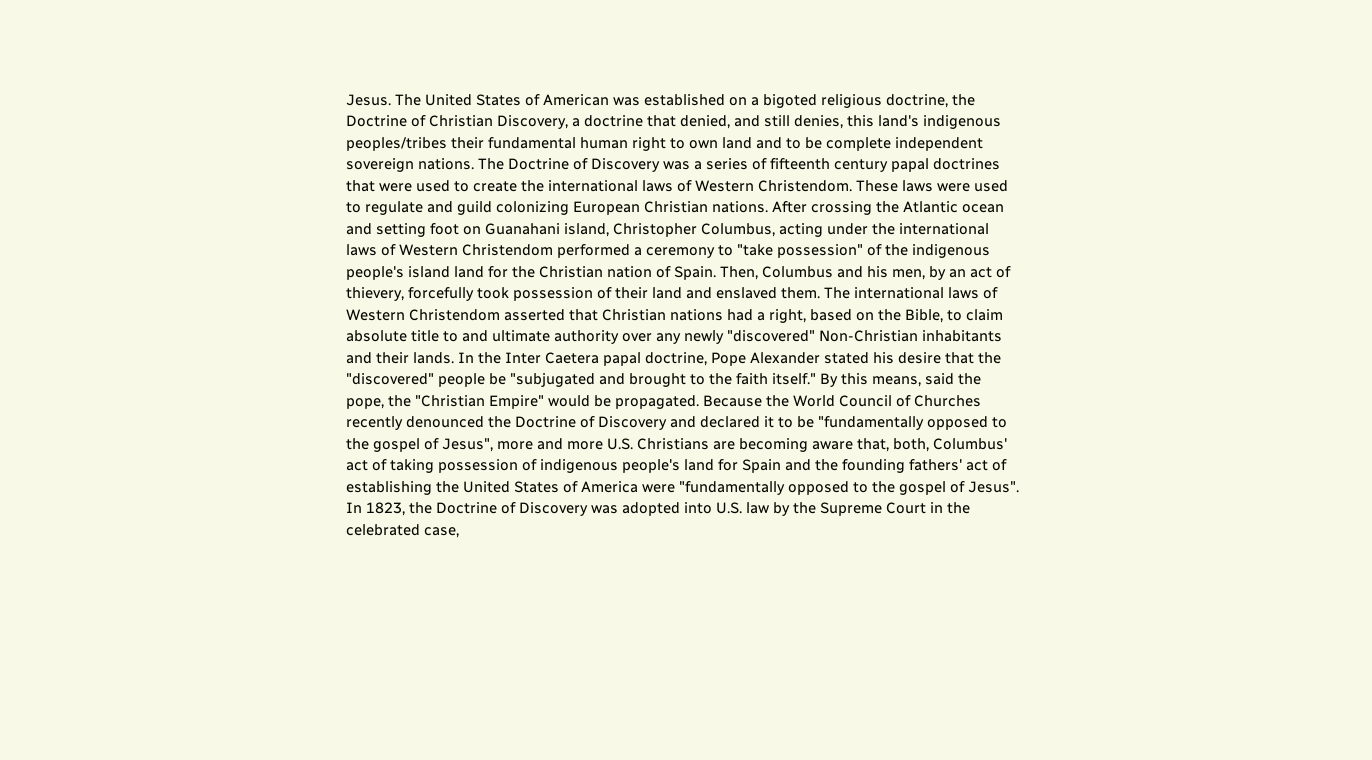Jesus. The United States of American was established on a bigoted religious doctrine, the Doctrine of Christian Discovery, a doctrine that denied, and still denies, this land's indigenous peoples/tribes their fundamental human right to own land and to be complete independent sovereign nations. The Doctrine of Discovery was a series of fifteenth century papal doctrines that were used to create the international laws of Western Christendom. These laws were used to regulate and guild colonizing European Christian nations. After crossing the Atlantic ocean and setting foot on Guanahani island, Christopher Columbus, acting under the international laws of Western Christendom performed a ceremony to "take possession" of the indigenous people's island land for the Christian nation of Spain. Then, Columbus and his men, by an act of thievery, forcefully took possession of their land and enslaved them. The international laws of Western Christendom asserted that Christian nations had a right, based on the Bible, to claim absolute title to and ultimate authority over any newly "discovered" Non-Christian inhabitants and their lands. In the Inter Caetera papal doctrine, Pope Alexander stated his desire that the "discovered" people be "subjugated and brought to the faith itself." By this means, said the pope, the "Christian Empire" would be propagated. Because the World Council of Churches recently denounced the Doctrine of Discovery and declared it to be "fundamentally opposed to the gospel of Jesus", more and more U.S. Christians are becoming aware that, both, Columbus' act of taking possession of indigenous people's land for Spain and the founding fathers' act of establishing the United States of America were "fundamentally opposed to the gospel of Jesus". In 1823, the Doctrine of Discovery was adopted into U.S. law by the Supreme Court in the celebrated case,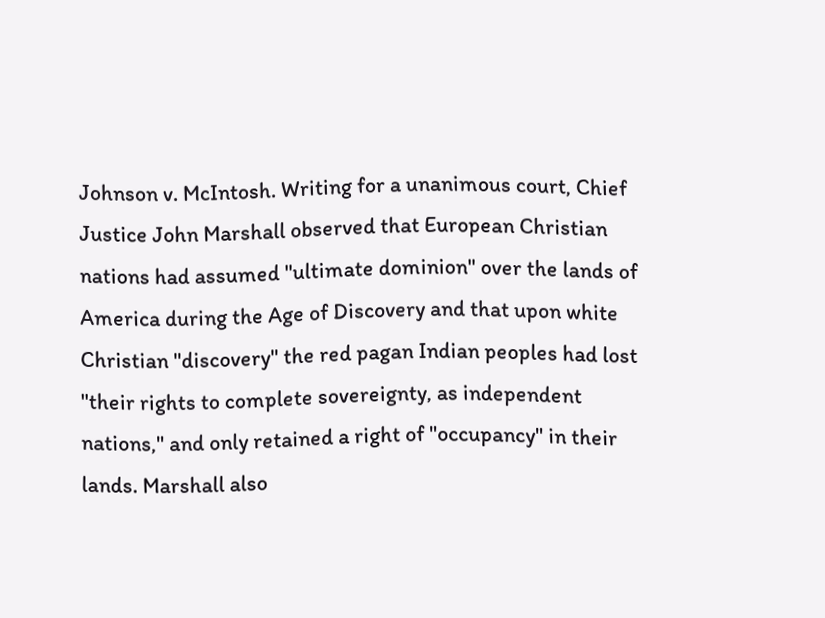Johnson v. McIntosh. Writing for a unanimous court, Chief Justice John Marshall observed that European Christian nations had assumed "ultimate dominion" over the lands of America during the Age of Discovery and that upon white Christian "discovery" the red pagan Indian peoples had lost "their rights to complete sovereignty, as independent nations," and only retained a right of "occupancy" in their lands. Marshall also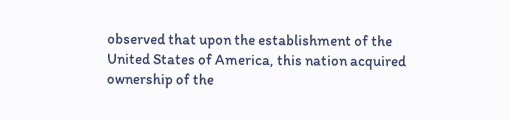observed that upon the establishment of the United States of America, this nation acquired ownership of the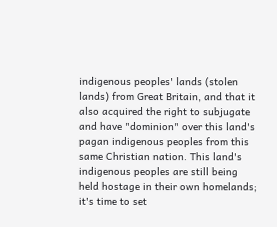indigenous peoples' lands (stolen lands) from Great Britain, and that it also acquired the right to subjugate and have "dominion" over this land's pagan indigenous peoples from this same Christian nation. This land's indigenous peoples are still being held hostage in their own homelands; it's time to set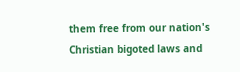them free from our nation's Christian bigoted laws and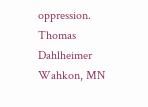oppression. Thomas Dahlheimer Wahkon, MN